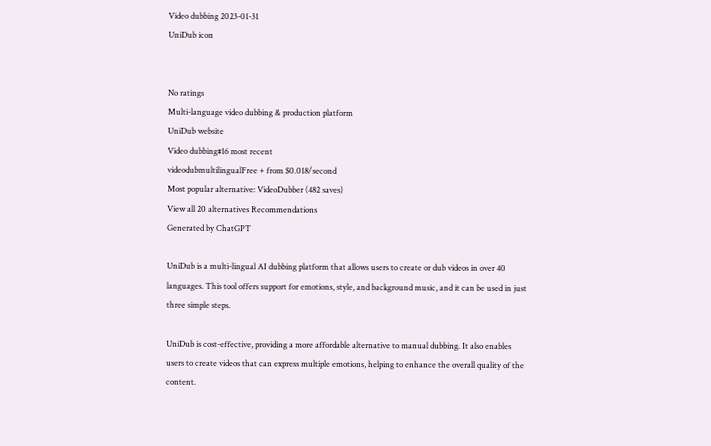Video dubbing 2023-01-31
UniDub icon


No ratings
Multi-language video dubbing & production platform
UniDub website
Video dubbing#16 most recent
videodubmultilingualFree + from $0.018/second
Most popular alternative: VideoDubber (482 saves)
View all 20 alternatives Recommendations
Generated by ChatGPT

UniDub is a multi-lingual AI dubbing platform that allows users to create or dub videos in over 40 languages. This tool offers support for emotions, style, and background music, and it can be used in just three simple steps.

UniDub is cost-effective, providing a more affordable alternative to manual dubbing. It also enables users to create videos that can express multiple emotions, helping to enhance the overall quality of the content.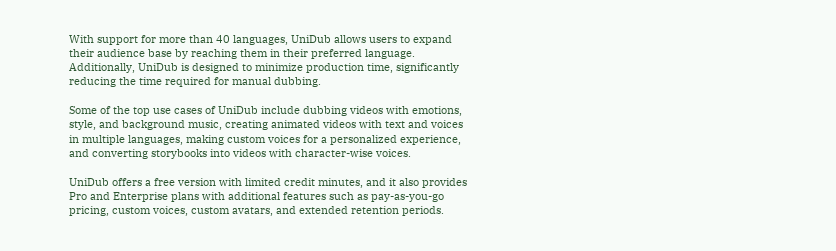With support for more than 40 languages, UniDub allows users to expand their audience base by reaching them in their preferred language. Additionally, UniDub is designed to minimize production time, significantly reducing the time required for manual dubbing.

Some of the top use cases of UniDub include dubbing videos with emotions, style, and background music, creating animated videos with text and voices in multiple languages, making custom voices for a personalized experience, and converting storybooks into videos with character-wise voices.

UniDub offers a free version with limited credit minutes, and it also provides Pro and Enterprise plans with additional features such as pay-as-you-go pricing, custom voices, custom avatars, and extended retention periods.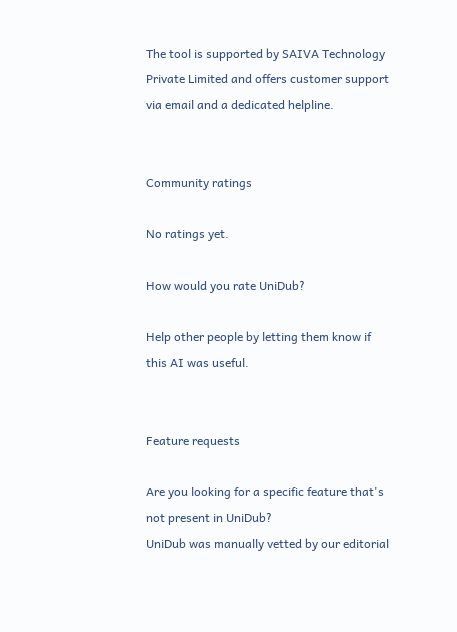The tool is supported by SAIVA Technology Private Limited and offers customer support via email and a dedicated helpline.


Community ratings

No ratings yet.

How would you rate UniDub?

Help other people by letting them know if this AI was useful.


Feature requests

Are you looking for a specific feature that's not present in UniDub?
UniDub was manually vetted by our editorial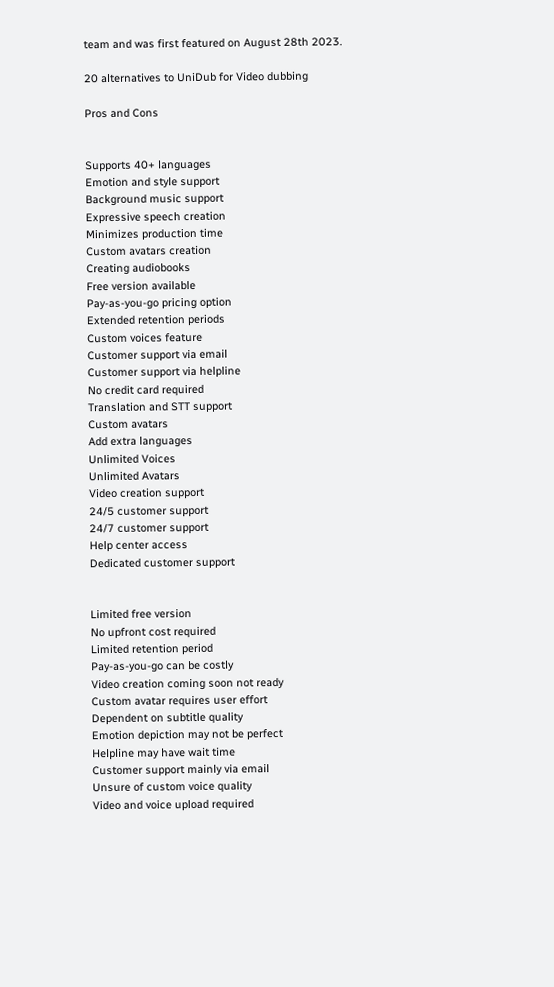team and was first featured on August 28th 2023.

20 alternatives to UniDub for Video dubbing

Pros and Cons


Supports 40+ languages
Emotion and style support
Background music support
Expressive speech creation
Minimizes production time
Custom avatars creation
Creating audiobooks
Free version available
Pay-as-you-go pricing option
Extended retention periods
Custom voices feature
Customer support via email
Customer support via helpline
No credit card required
Translation and STT support
Custom avatars
Add extra languages
Unlimited Voices
Unlimited Avatars
Video creation support
24/5 customer support
24/7 customer support
Help center access
Dedicated customer support


Limited free version
No upfront cost required
Limited retention period
Pay-as-you-go can be costly
Video creation coming soon not ready
Custom avatar requires user effort
Dependent on subtitle quality
Emotion depiction may not be perfect
Helpline may have wait time
Customer support mainly via email
Unsure of custom voice quality
Video and voice upload required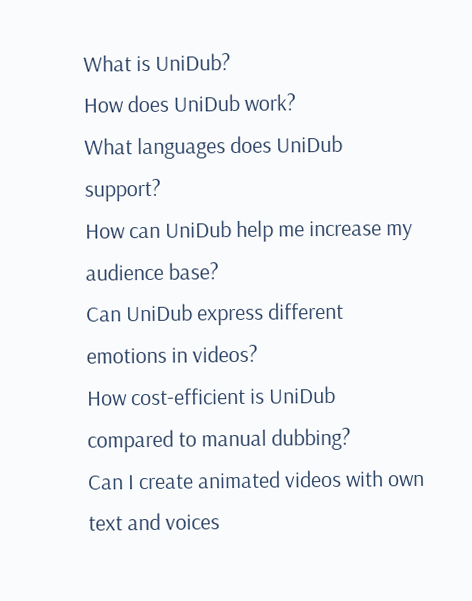What is UniDub?
How does UniDub work?
What languages does UniDub support?
How can UniDub help me increase my audience base?
Can UniDub express different emotions in videos?
How cost-efficient is UniDub compared to manual dubbing?
Can I create animated videos with own text and voices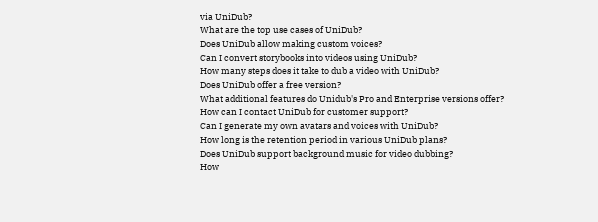via UniDub?
What are the top use cases of UniDub?
Does UniDub allow making custom voices?
Can I convert storybooks into videos using UniDub?
How many steps does it take to dub a video with UniDub?
Does UniDub offer a free version?
What additional features do Unidub's Pro and Enterprise versions offer?
How can I contact UniDub for customer support?
Can I generate my own avatars and voices with UniDub?
How long is the retention period in various UniDub plans?
Does UniDub support background music for video dubbing?
How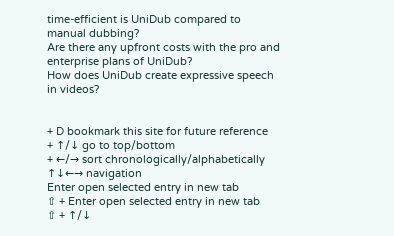time-efficient is UniDub compared to manual dubbing?
Are there any upfront costs with the pro and enterprise plans of UniDub?
How does UniDub create expressive speech in videos?


+ D bookmark this site for future reference
+ ↑/↓ go to top/bottom
+ ←/→ sort chronologically/alphabetically
↑↓←→ navigation
Enter open selected entry in new tab
⇧ + Enter open selected entry in new tab
⇧ + ↑/↓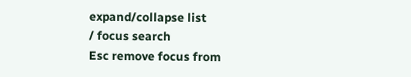expand/collapse list
/ focus search
Esc remove focus from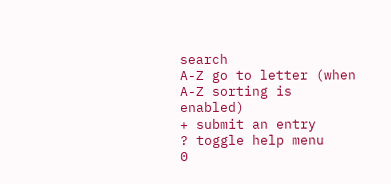search
A-Z go to letter (when A-Z sorting is enabled)
+ submit an entry
? toggle help menu
0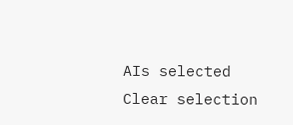AIs selected
Clear selection